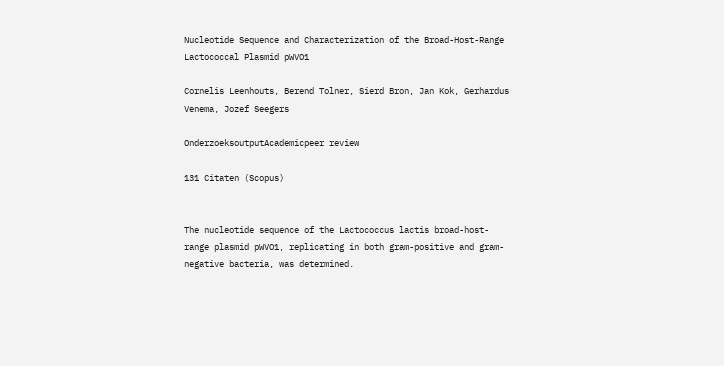Nucleotide Sequence and Characterization of the Broad-Host-Range Lactococcal Plasmid pWVO1

Cornelis Leenhouts, Berend Tolner, Sierd Bron, Jan Kok, Gerhardus Venema, Jozef Seegers

OnderzoeksoutputAcademicpeer review

131 Citaten (Scopus)


The nucleotide sequence of the Lactococcus lactis broad-host-range plasmid pWVO1, replicating in both gram-positive and gram-negative bacteria, was determined.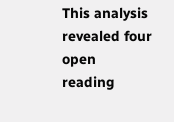This analysis revealed four open reading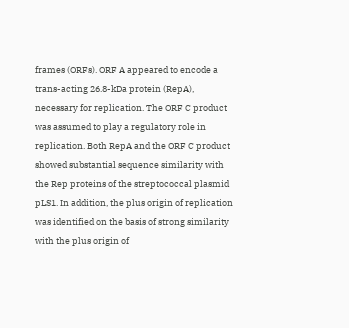frames (ORFs). ORF A appeared to encode a trans-acting 26.8-kDa protein (RepA), necessary for replication. The ORF C product was assumed to play a regulatory role in replication. Both RepA and the ORF C product showed substantial sequence similarity with the Rep proteins of the streptococcal plasmid pLS1. In addition, the plus origin of replication was identified on the basis of strong similarity with the plus origin of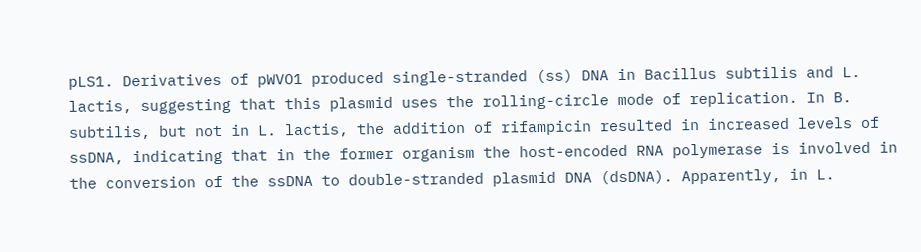pLS1. Derivatives of pWVO1 produced single-stranded (ss) DNA in Bacillus subtilis and L. lactis, suggesting that this plasmid uses the rolling-circle mode of replication. In B. subtilis, but not in L. lactis, the addition of rifampicin resulted in increased levels of ssDNA, indicating that in the former organism the host-encoded RNA polymerase is involved in the conversion of the ssDNA to double-stranded plasmid DNA (dsDNA). Apparently, in L.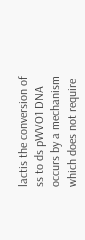lactis the conversion of ss to ds pWVO1 DNA occurs by a mechanism which does not require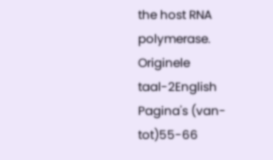the host RNA polymerase.
Originele taal-2English
Pagina's (van-tot)55-66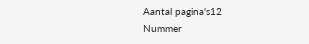Aantal pagina's12
Nummer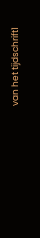van het tijdschrift1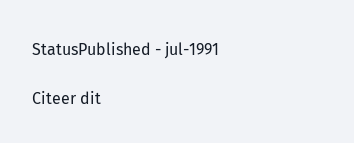StatusPublished - jul-1991

Citeer dit